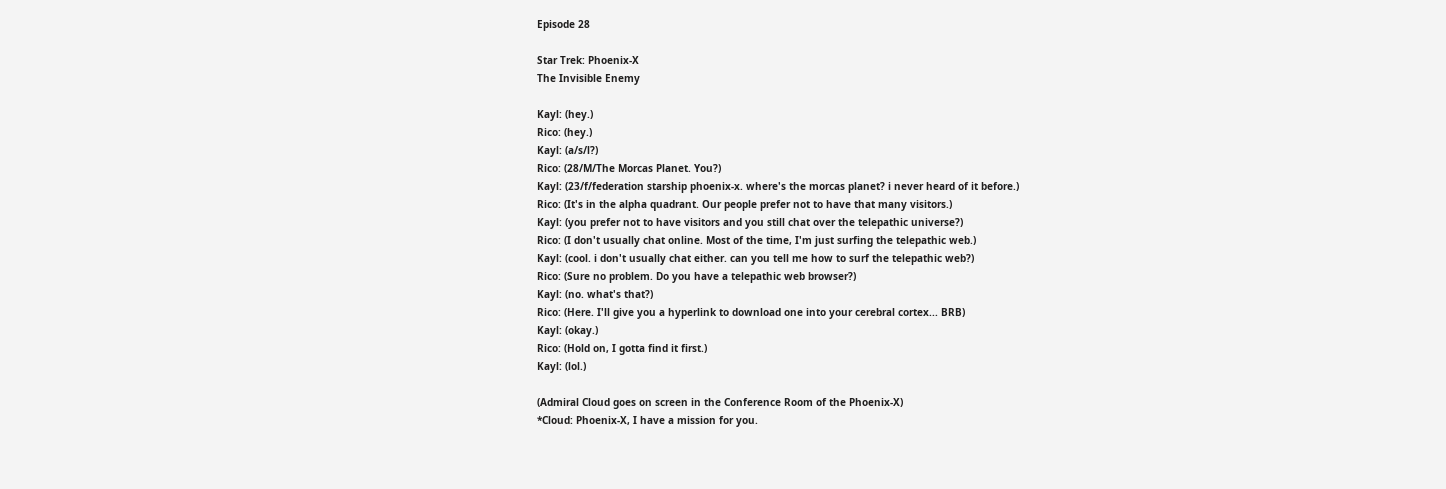Episode 28

Star Trek: Phoenix-X
The Invisible Enemy

Kayl: (hey.)
Rico: (hey.)
Kayl: (a/s/l?)
Rico: (28/M/The Morcas Planet. You?)
Kayl: (23/f/federation starship phoenix-x. where's the morcas planet? i never heard of it before.)
Rico: (It's in the alpha quadrant. Our people prefer not to have that many visitors.)
Kayl: (you prefer not to have visitors and you still chat over the telepathic universe?)
Rico: (I don't usually chat online. Most of the time, I'm just surfing the telepathic web.)
Kayl: (cool. i don't usually chat either. can you tell me how to surf the telepathic web?)
Rico: (Sure no problem. Do you have a telepathic web browser?)
Kayl: (no. what's that?)
Rico: (Here. I'll give you a hyperlink to download one into your cerebral cortex... BRB)
Kayl: (okay.)
Rico: (Hold on, I gotta find it first.)
Kayl: (lol.)

(Admiral Cloud goes on screen in the Conference Room of the Phoenix-X)
*Cloud: Phoenix-X, I have a mission for you.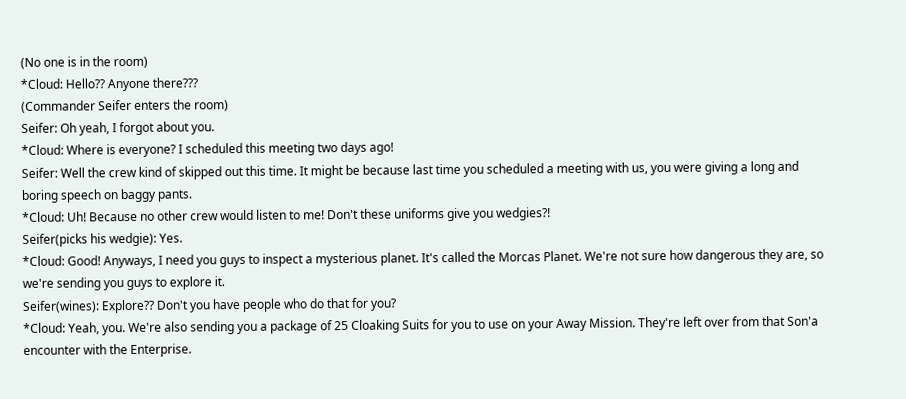(No one is in the room)
*Cloud: Hello?? Anyone there???
(Commander Seifer enters the room)
Seifer: Oh yeah, I forgot about you.
*Cloud: Where is everyone? I scheduled this meeting two days ago!
Seifer: Well the crew kind of skipped out this time. It might be because last time you scheduled a meeting with us, you were giving a long and boring speech on baggy pants.
*Cloud: Uh! Because no other crew would listen to me! Don't these uniforms give you wedgies?!
Seifer(picks his wedgie): Yes.
*Cloud: Good! Anyways, I need you guys to inspect a mysterious planet. It's called the Morcas Planet. We're not sure how dangerous they are, so we're sending you guys to explore it.
Seifer(wines): Explore?? Don't you have people who do that for you?
*Cloud: Yeah, you. We're also sending you a package of 25 Cloaking Suits for you to use on your Away Mission. They're left over from that Son'a encounter with the Enterprise.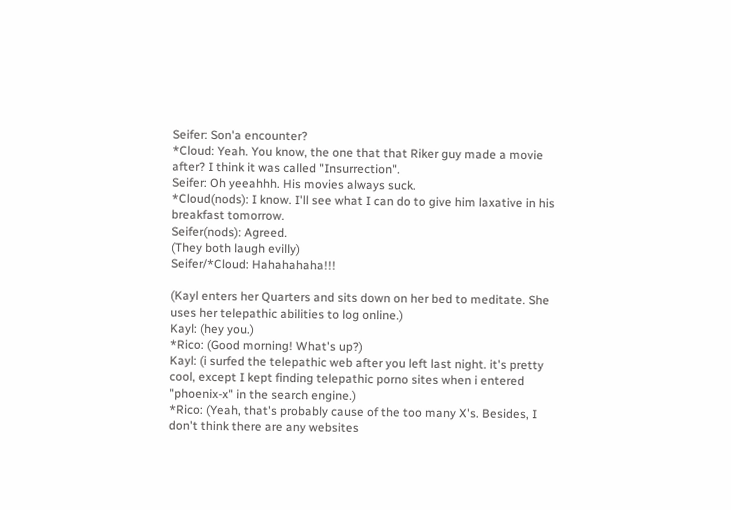Seifer: Son'a encounter?
*Cloud: Yeah. You know, the one that that Riker guy made a movie after? I think it was called "Insurrection".
Seifer: Oh yeeahhh. His movies always suck.
*Cloud(nods): I know. I'll see what I can do to give him laxative in his breakfast tomorrow.
Seifer(nods): Agreed.
(They both laugh evilly)
Seifer/*Cloud: Hahahahaha!!!

(Kayl enters her Quarters and sits down on her bed to meditate. She uses her telepathic abilities to log online.)
Kayl: (hey you.)
*Rico: (Good morning! What's up?)
Kayl: (i surfed the telepathic web after you left last night. it's pretty cool, except I kept finding telepathic porno sites when i entered "phoenix-x" in the search engine.)
*Rico: (Yeah, that's probably cause of the too many X's. Besides, I don't think there are any websites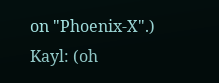on "Phoenix-X".)
Kayl: (oh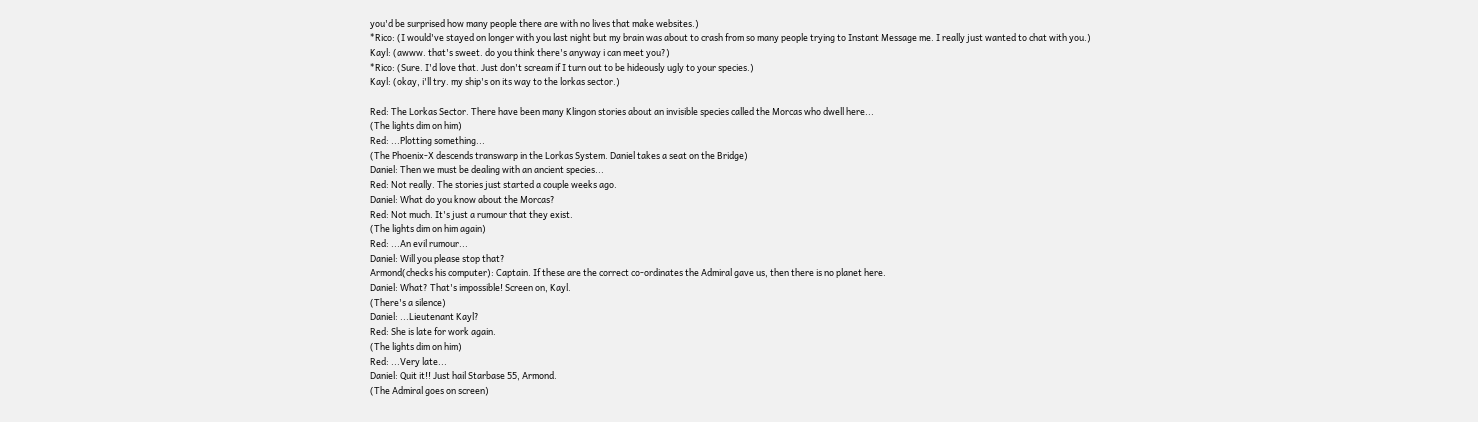you'd be surprised how many people there are with no lives that make websites.)
*Rico: (I would've stayed on longer with you last night but my brain was about to crash from so many people trying to Instant Message me. I really just wanted to chat with you.)
Kayl: (awww. that's sweet. do you think there's anyway i can meet you?)
*Rico: (Sure. I'd love that. Just don't scream if I turn out to be hideously ugly to your species.)
Kayl: (okay, i'll try. my ship's on its way to the lorkas sector.)

Red: The Lorkas Sector. There have been many Klingon stories about an invisible species called the Morcas who dwell here...
(The lights dim on him)
Red: ...Plotting something...
(The Phoenix-X descends transwarp in the Lorkas System. Daniel takes a seat on the Bridge)
Daniel: Then we must be dealing with an ancient species...
Red: Not really. The stories just started a couple weeks ago.
Daniel: What do you know about the Morcas?
Red: Not much. It's just a rumour that they exist.
(The lights dim on him again)
Red: ...An evil rumour...
Daniel: Will you please stop that?
Armond(checks his computer): Captain. If these are the correct co-ordinates the Admiral gave us, then there is no planet here.
Daniel: What? That's impossible! Screen on, Kayl.
(There's a silence)
Daniel: ...Lieutenant Kayl?
Red: She is late for work again.
(The lights dim on him)
Red: ...Very late...
Daniel: Quit it!! Just hail Starbase 55, Armond.
(The Admiral goes on screen)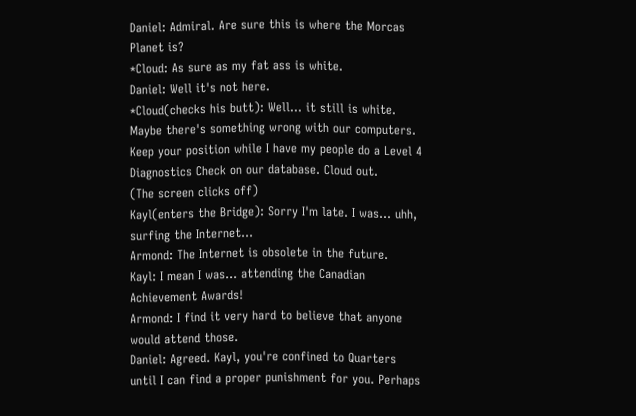Daniel: Admiral. Are sure this is where the Morcas Planet is?
*Cloud: As sure as my fat ass is white.
Daniel: Well it's not here.
*Cloud(checks his butt): Well... it still is white. Maybe there's something wrong with our computers. Keep your position while I have my people do a Level 4 Diagnostics Check on our database. Cloud out.
(The screen clicks off)
Kayl(enters the Bridge): Sorry I'm late. I was... uhh, surfing the Internet...
Armond: The Internet is obsolete in the future.
Kayl: I mean I was... attending the Canadian Achievement Awards!
Armond: I find it very hard to believe that anyone would attend those.
Daniel: Agreed. Kayl, you're confined to Quarters until I can find a proper punishment for you. Perhaps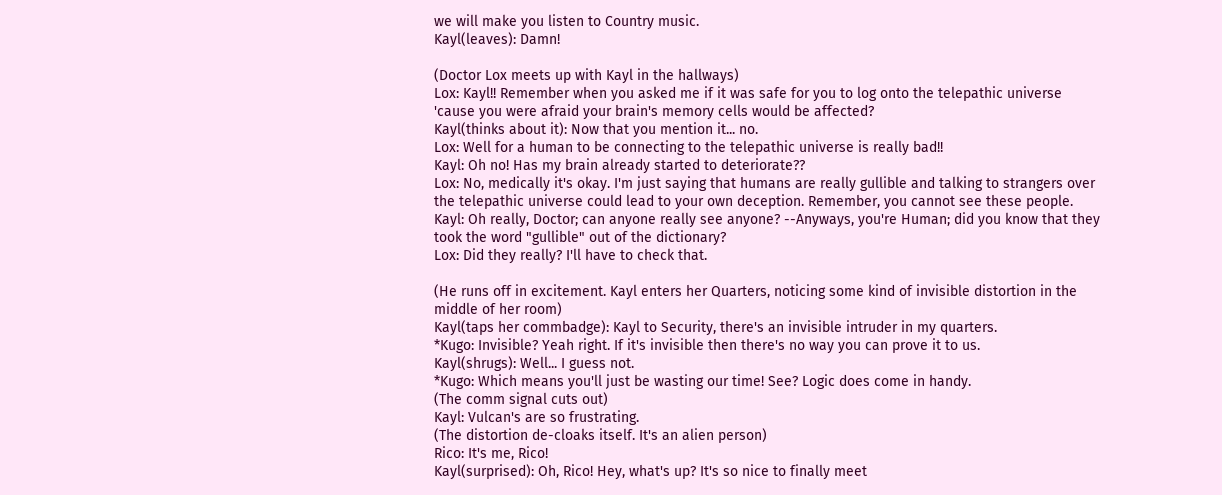we will make you listen to Country music.
Kayl(leaves): Damn!

(Doctor Lox meets up with Kayl in the hallways)
Lox: Kayl!! Remember when you asked me if it was safe for you to log onto the telepathic universe 'cause you were afraid your brain's memory cells would be affected?
Kayl(thinks about it): Now that you mention it... no.
Lox: Well for a human to be connecting to the telepathic universe is really bad!!
Kayl: Oh no! Has my brain already started to deteriorate??
Lox: No, medically it's okay. I'm just saying that humans are really gullible and talking to strangers over the telepathic universe could lead to your own deception. Remember, you cannot see these people.
Kayl: Oh really, Doctor; can anyone really see anyone? --Anyways, you're Human; did you know that they took the word "gullible" out of the dictionary?
Lox: Did they really? I'll have to check that.

(He runs off in excitement. Kayl enters her Quarters, noticing some kind of invisible distortion in the middle of her room)
Kayl(taps her commbadge): Kayl to Security, there's an invisible intruder in my quarters.
*Kugo: Invisible? Yeah right. If it's invisible then there's no way you can prove it to us.
Kayl(shrugs): Well... I guess not.
*Kugo: Which means you'll just be wasting our time! See? Logic does come in handy.
(The comm signal cuts out)
Kayl: Vulcan's are so frustrating.
(The distortion de-cloaks itself. It's an alien person)
Rico: It's me, Rico!
Kayl(surprised): Oh, Rico! Hey, what's up? It's so nice to finally meet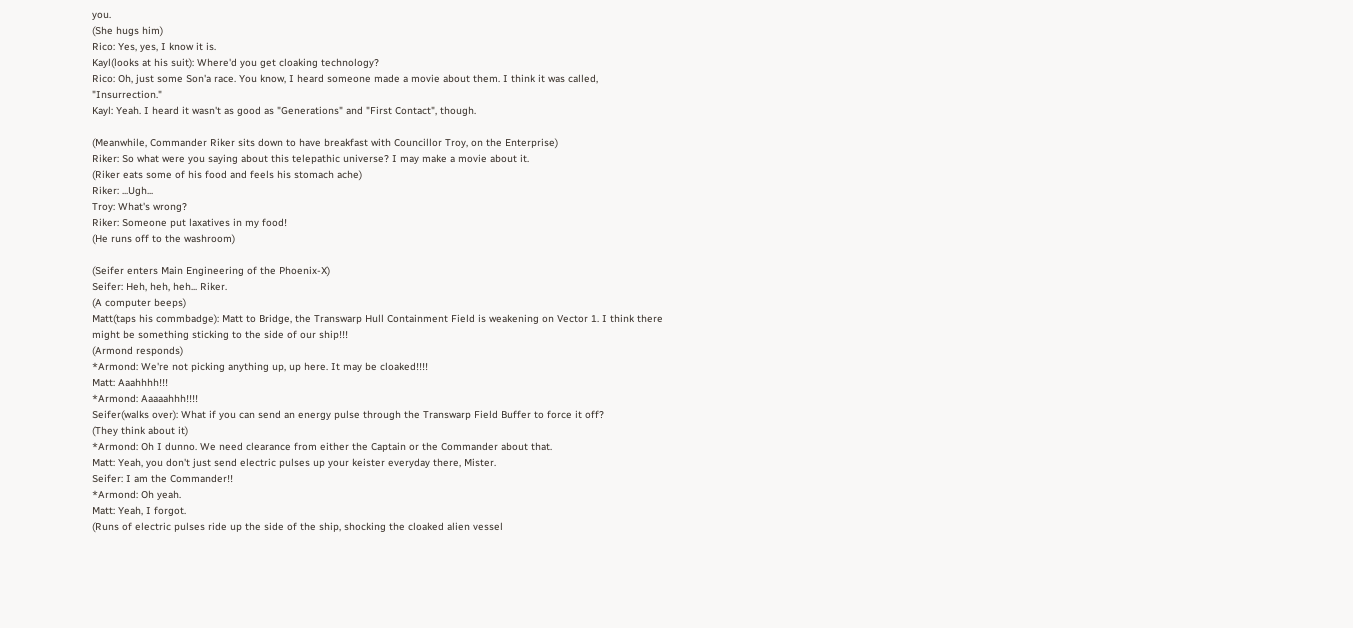you.
(She hugs him)
Rico: Yes, yes, I know it is.
Kayl(looks at his suit): Where'd you get cloaking technology?
Rico: Oh, just some Son'a race. You know, I heard someone made a movie about them. I think it was called, "Insurrection."
Kayl: Yeah. I heard it wasn't as good as "Generations" and "First Contact", though.

(Meanwhile, Commander Riker sits down to have breakfast with Councillor Troy, on the Enterprise)
Riker: So what were you saying about this telepathic universe? I may make a movie about it.
(Riker eats some of his food and feels his stomach ache)
Riker: ...Ugh...
Troy: What's wrong?
Riker: Someone put laxatives in my food!
(He runs off to the washroom)

(Seifer enters Main Engineering of the Phoenix-X)
Seifer: Heh, heh, heh... Riker.
(A computer beeps)
Matt(taps his commbadge): Matt to Bridge, the Transwarp Hull Containment Field is weakening on Vector 1. I think there might be something sticking to the side of our ship!!!
(Armond responds)
*Armond: We're not picking anything up, up here. It may be cloaked!!!!
Matt: Aaahhhh!!!
*Armond: Aaaaahhh!!!!
Seifer(walks over): What if you can send an energy pulse through the Transwarp Field Buffer to force it off?
(They think about it)
*Armond: Oh I dunno. We need clearance from either the Captain or the Commander about that.
Matt: Yeah, you don't just send electric pulses up your keister everyday there, Mister.
Seifer: I am the Commander!!
*Armond: Oh yeah.
Matt: Yeah, I forgot.
(Runs of electric pulses ride up the side of the ship, shocking the cloaked alien vessel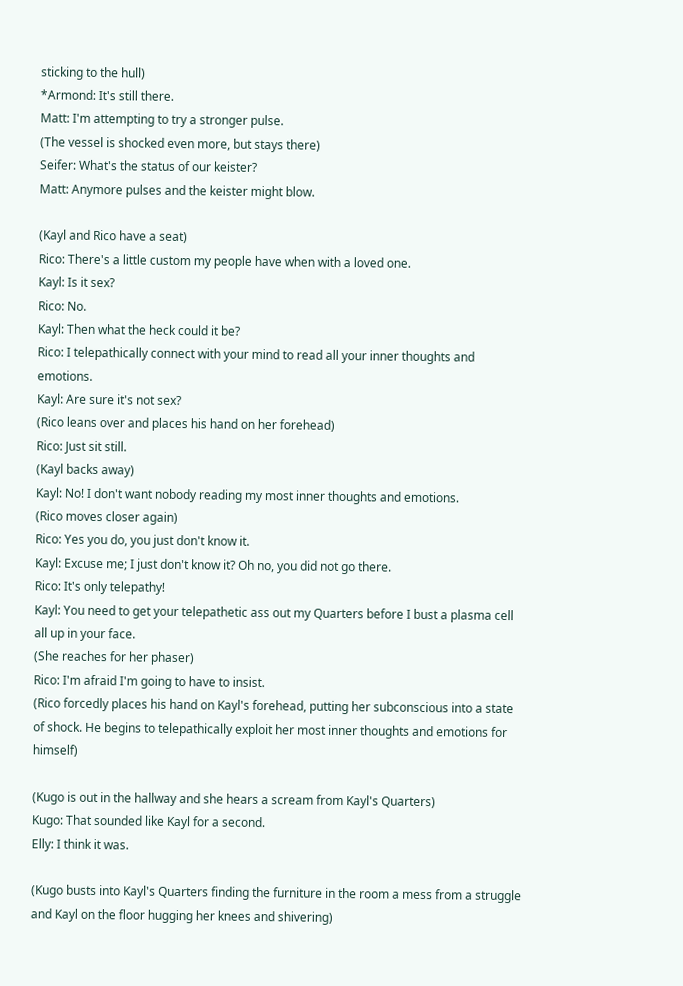sticking to the hull)
*Armond: It's still there.
Matt: I'm attempting to try a stronger pulse.
(The vessel is shocked even more, but stays there)
Seifer: What's the status of our keister?
Matt: Anymore pulses and the keister might blow.

(Kayl and Rico have a seat)
Rico: There's a little custom my people have when with a loved one.
Kayl: Is it sex?
Rico: No.
Kayl: Then what the heck could it be?
Rico: I telepathically connect with your mind to read all your inner thoughts and emotions.
Kayl: Are sure it's not sex?
(Rico leans over and places his hand on her forehead)
Rico: Just sit still.
(Kayl backs away)
Kayl: No! I don't want nobody reading my most inner thoughts and emotions.
(Rico moves closer again)
Rico: Yes you do, you just don't know it.
Kayl: Excuse me; I just don't know it? Oh no, you did not go there.
Rico: It's only telepathy!
Kayl: You need to get your telepathetic ass out my Quarters before I bust a plasma cell all up in your face.
(She reaches for her phaser)
Rico: I'm afraid I'm going to have to insist.
(Rico forcedly places his hand on Kayl's forehead, putting her subconscious into a state of shock. He begins to telepathically exploit her most inner thoughts and emotions for himself)

(Kugo is out in the hallway and she hears a scream from Kayl's Quarters)
Kugo: That sounded like Kayl for a second.
Elly: I think it was.

(Kugo busts into Kayl's Quarters finding the furniture in the room a mess from a struggle and Kayl on the floor hugging her knees and shivering)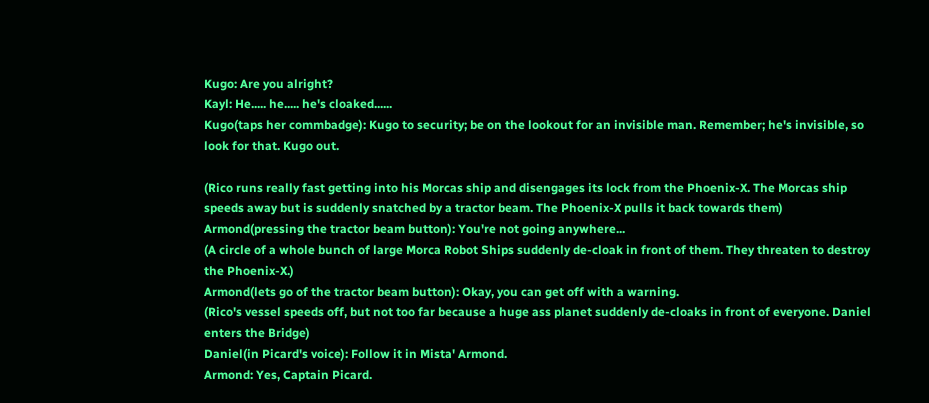Kugo: Are you alright?
Kayl: He..... he..... he's cloaked......
Kugo(taps her commbadge): Kugo to security; be on the lookout for an invisible man. Remember; he's invisible, so look for that. Kugo out.

(Rico runs really fast getting into his Morcas ship and disengages its lock from the Phoenix-X. The Morcas ship speeds away but is suddenly snatched by a tractor beam. The Phoenix-X pulls it back towards them)
Armond(pressing the tractor beam button): You're not going anywhere...
(A circle of a whole bunch of large Morca Robot Ships suddenly de-cloak in front of them. They threaten to destroy the Phoenix-X.)
Armond(lets go of the tractor beam button): Okay, you can get off with a warning.
(Rico's vessel speeds off, but not too far because a huge ass planet suddenly de-cloaks in front of everyone. Daniel enters the Bridge)
Daniel(in Picard's voice): Follow it in Mista' Armond.
Armond: Yes, Captain Picard.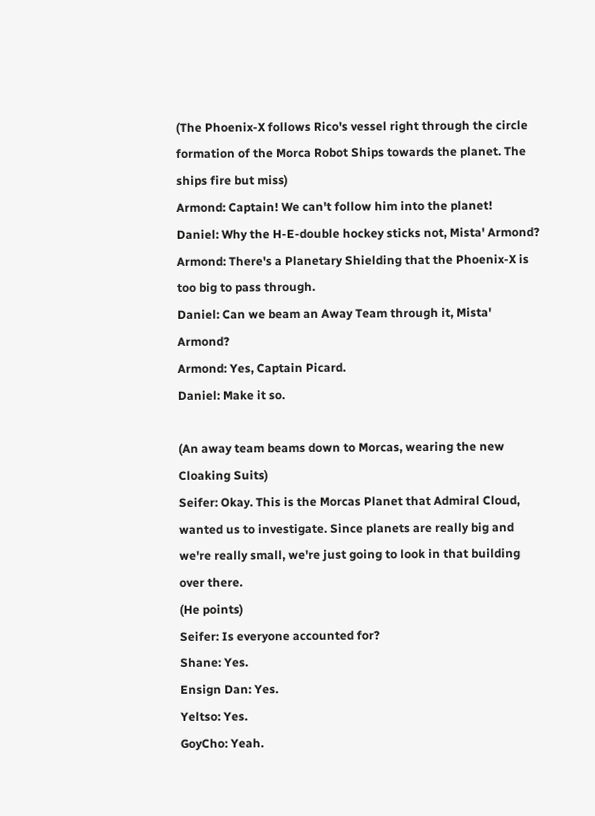(The Phoenix-X follows Rico's vessel right through the circle formation of the Morca Robot Ships towards the planet. The ships fire but miss)
Armond: Captain! We can't follow him into the planet!
Daniel: Why the H-E-double hockey sticks not, Mista' Armond?
Armond: There's a Planetary Shielding that the Phoenix-X is too big to pass through.
Daniel: Can we beam an Away Team through it, Mista' Armond?
Armond: Yes, Captain Picard.
Daniel: Make it so.

(An away team beams down to Morcas, wearing the new Cloaking Suits)
Seifer: Okay. This is the Morcas Planet that Admiral Cloud, wanted us to investigate. Since planets are really big and we're really small, we're just going to look in that building over there.
(He points)
Seifer: Is everyone accounted for?
Shane: Yes.
Ensign Dan: Yes.
Yeltso: Yes.
GoyCho: Yeah.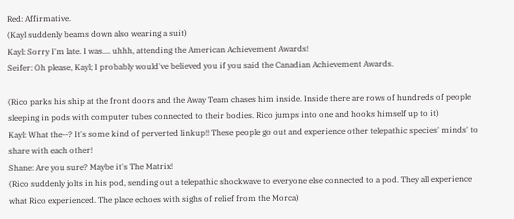Red: Affirmative.
(Kayl suddenly beams down also wearing a suit)
Kayl: Sorry I'm late. I was.... uhhh, attending the American Achievement Awards!
Seifer: Oh please, Kayl; I probably would've believed you if you said the Canadian Achievement Awards.

(Rico parks his ship at the front doors and the Away Team chases him inside. Inside there are rows of hundreds of people sleeping in pods with computer tubes connected to their bodies. Rico jumps into one and hooks himself up to it)
Kayl: What the--? It's some kind of perverted linkup!! These people go out and experience other telepathic species' minds' to share with each other!
Shane: Are you sure? Maybe it's The Matrix!
(Rico suddenly jolts in his pod, sending out a telepathic shockwave to everyone else connected to a pod. They all experience what Rico experienced. The place echoes with sighs of relief from the Morca)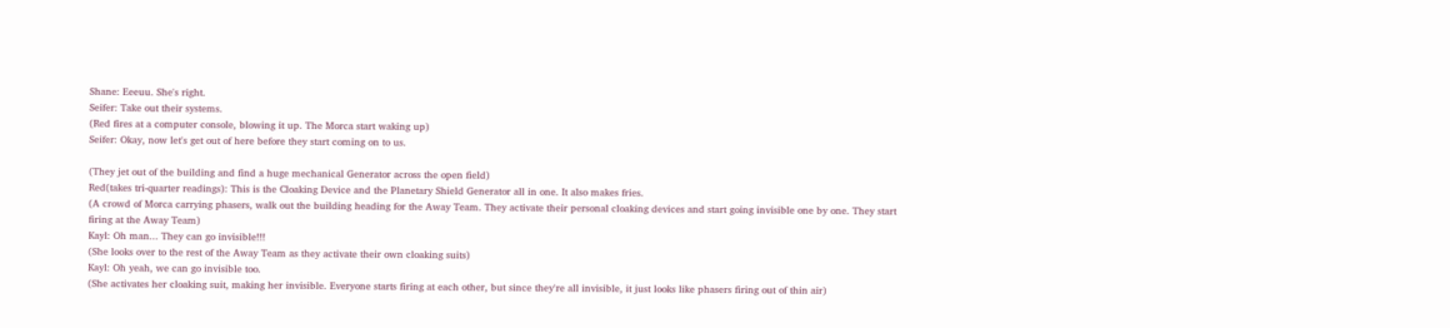Shane: Eeeuu. She's right.
Seifer: Take out their systems.
(Red fires at a computer console, blowing it up. The Morca start waking up)
Seifer: Okay, now let's get out of here before they start coming on to us.

(They jet out of the building and find a huge mechanical Generator across the open field)
Red(takes tri-quarter readings): This is the Cloaking Device and the Planetary Shield Generator all in one. It also makes fries.
(A crowd of Morca carrying phasers, walk out the building heading for the Away Team. They activate their personal cloaking devices and start going invisible one by one. They start firing at the Away Team)
Kayl: Oh man... They can go invisible!!!
(She looks over to the rest of the Away Team as they activate their own cloaking suits)
Kayl: Oh yeah, we can go invisible too.
(She activates her cloaking suit, making her invisible. Everyone starts firing at each other, but since they're all invisible, it just looks like phasers firing out of thin air)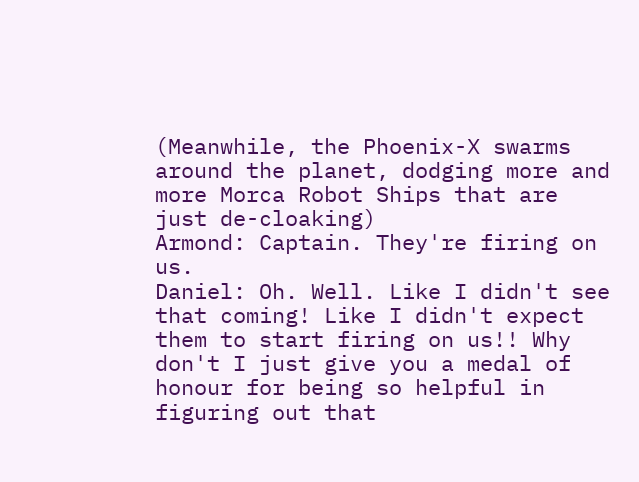(Meanwhile, the Phoenix-X swarms around the planet, dodging more and more Morca Robot Ships that are just de-cloaking)
Armond: Captain. They're firing on us.
Daniel: Oh. Well. Like I didn't see that coming! Like I didn't expect them to start firing on us!! Why don't I just give you a medal of honour for being so helpful in figuring out that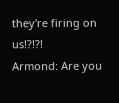they're firing on us!?!?!
Armond: Are you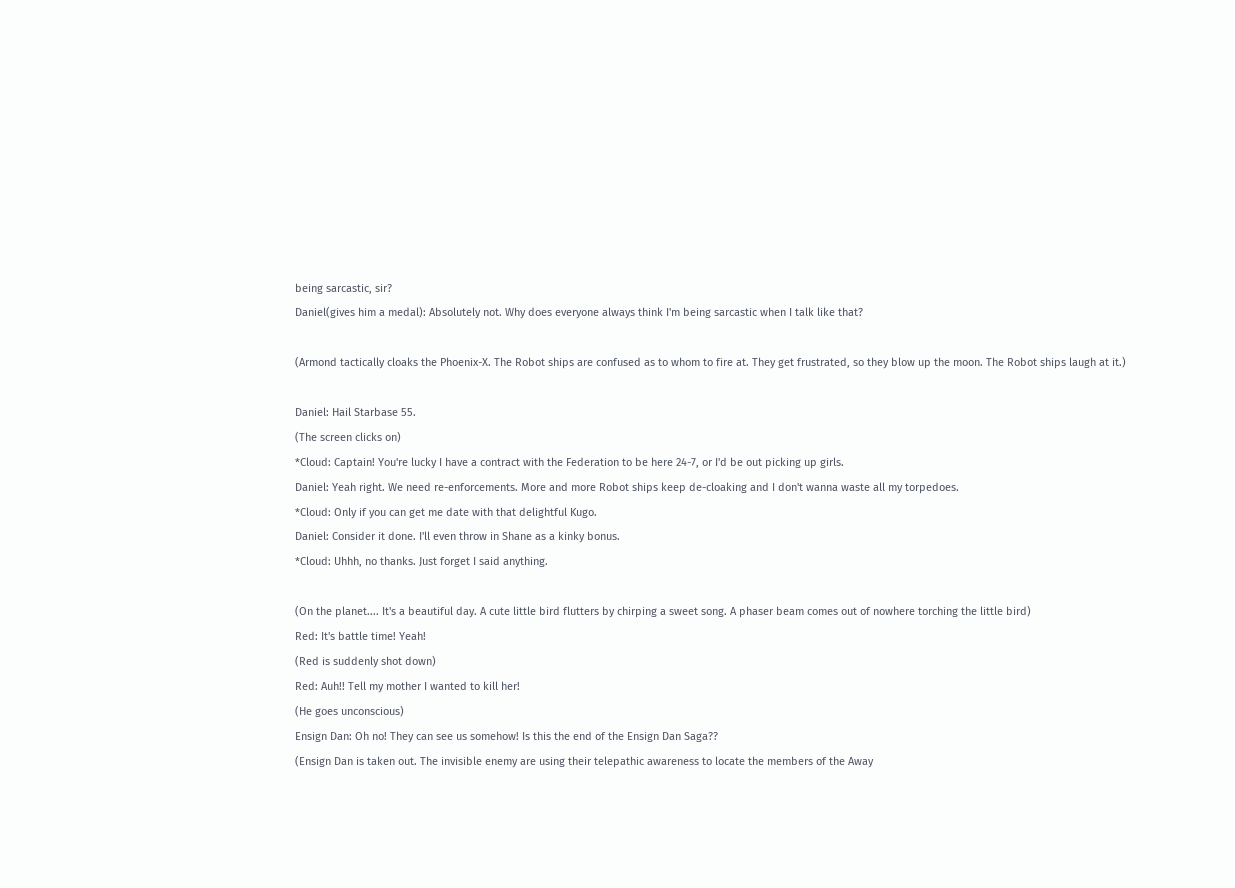being sarcastic, sir?
Daniel(gives him a medal): Absolutely not. Why does everyone always think I'm being sarcastic when I talk like that?

(Armond tactically cloaks the Phoenix-X. The Robot ships are confused as to whom to fire at. They get frustrated, so they blow up the moon. The Robot ships laugh at it.)

Daniel: Hail Starbase 55.
(The screen clicks on)
*Cloud: Captain! You're lucky I have a contract with the Federation to be here 24-7, or I'd be out picking up girls.
Daniel: Yeah right. We need re-enforcements. More and more Robot ships keep de-cloaking and I don't wanna waste all my torpedoes.
*Cloud: Only if you can get me date with that delightful Kugo.
Daniel: Consider it done. I'll even throw in Shane as a kinky bonus.
*Cloud: Uhhh, no thanks. Just forget I said anything.

(On the planet.... It's a beautiful day. A cute little bird flutters by chirping a sweet song. A phaser beam comes out of nowhere torching the little bird)
Red: It's battle time! Yeah!
(Red is suddenly shot down)
Red: Auh!! Tell my mother I wanted to kill her!
(He goes unconscious)
Ensign Dan: Oh no! They can see us somehow! Is this the end of the Ensign Dan Saga??
(Ensign Dan is taken out. The invisible enemy are using their telepathic awareness to locate the members of the Away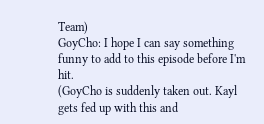Team)
GoyCho: I hope I can say something funny to add to this episode before I'm hit.
(GoyCho is suddenly taken out. Kayl gets fed up with this and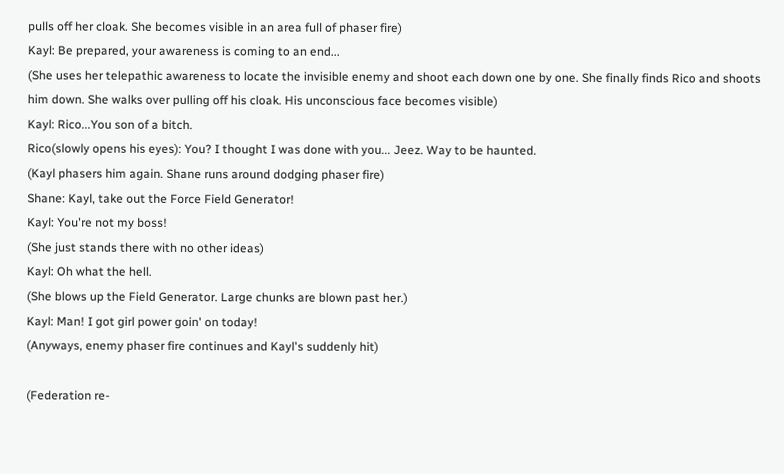pulls off her cloak. She becomes visible in an area full of phaser fire)
Kayl: Be prepared, your awareness is coming to an end...
(She uses her telepathic awareness to locate the invisible enemy and shoot each down one by one. She finally finds Rico and shoots him down. She walks over pulling off his cloak. His unconscious face becomes visible)
Kayl: Rico...You son of a bitch.
Rico(slowly opens his eyes): You? I thought I was done with you... Jeez. Way to be haunted.
(Kayl phasers him again. Shane runs around dodging phaser fire)
Shane: Kayl, take out the Force Field Generator!
Kayl: You're not my boss!
(She just stands there with no other ideas)
Kayl: Oh what the hell.
(She blows up the Field Generator. Large chunks are blown past her.)
Kayl: Man! I got girl power goin' on today!
(Anyways, enemy phaser fire continues and Kayl's suddenly hit)

(Federation re-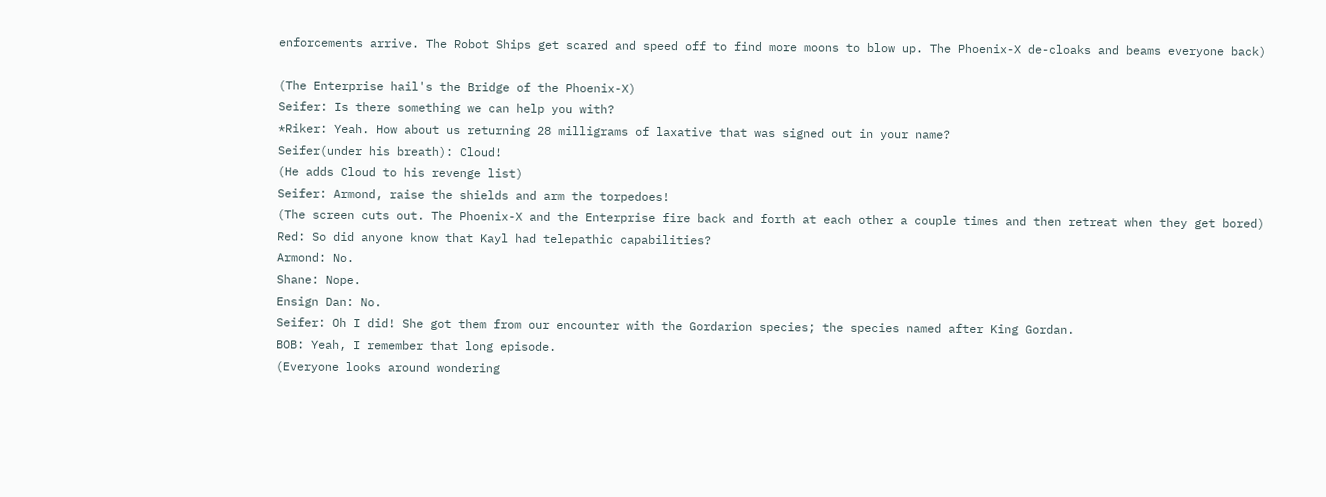enforcements arrive. The Robot Ships get scared and speed off to find more moons to blow up. The Phoenix-X de-cloaks and beams everyone back)

(The Enterprise hail's the Bridge of the Phoenix-X)
Seifer: Is there something we can help you with?
*Riker: Yeah. How about us returning 28 milligrams of laxative that was signed out in your name?
Seifer(under his breath): Cloud!
(He adds Cloud to his revenge list)
Seifer: Armond, raise the shields and arm the torpedoes!
(The screen cuts out. The Phoenix-X and the Enterprise fire back and forth at each other a couple times and then retreat when they get bored)
Red: So did anyone know that Kayl had telepathic capabilities?
Armond: No.
Shane: Nope.
Ensign Dan: No.
Seifer: Oh I did! She got them from our encounter with the Gordarion species; the species named after King Gordan.
BOB: Yeah, I remember that long episode.
(Everyone looks around wondering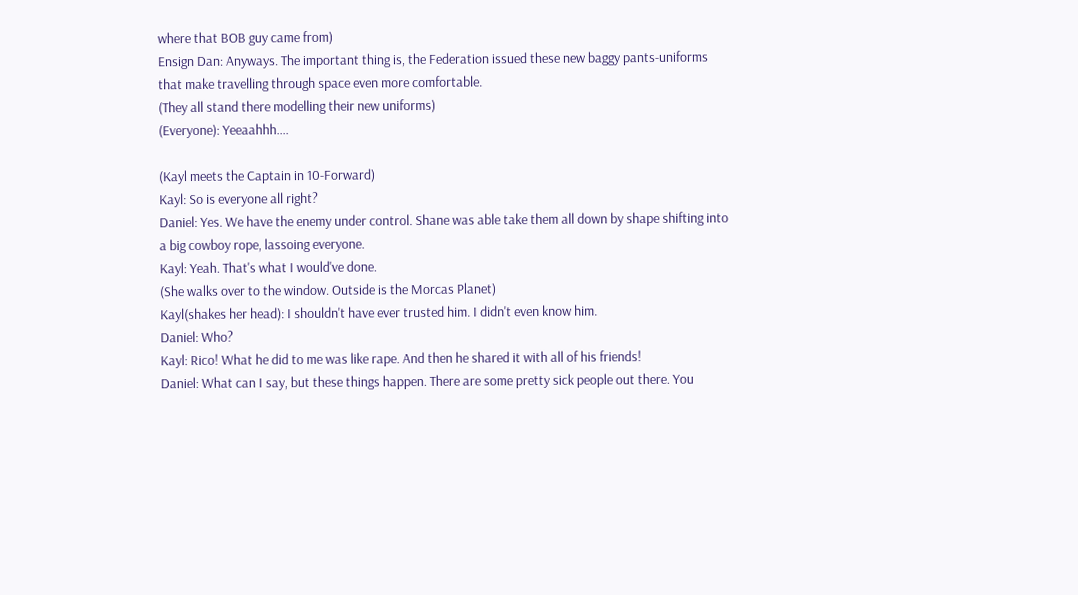where that BOB guy came from)
Ensign Dan: Anyways. The important thing is, the Federation issued these new baggy pants-uniforms that make travelling through space even more comfortable.
(They all stand there modelling their new uniforms)
(Everyone): Yeeaahhh....

(Kayl meets the Captain in 10-Forward)
Kayl: So is everyone all right?
Daniel: Yes. We have the enemy under control. Shane was able take them all down by shape shifting into a big cowboy rope, lassoing everyone.
Kayl: Yeah. That's what I would've done.
(She walks over to the window. Outside is the Morcas Planet)
Kayl(shakes her head): I shouldn't have ever trusted him. I didn't even know him.
Daniel: Who?
Kayl: Rico! What he did to me was like rape. And then he shared it with all of his friends!
Daniel: What can I say, but these things happen. There are some pretty sick people out there. You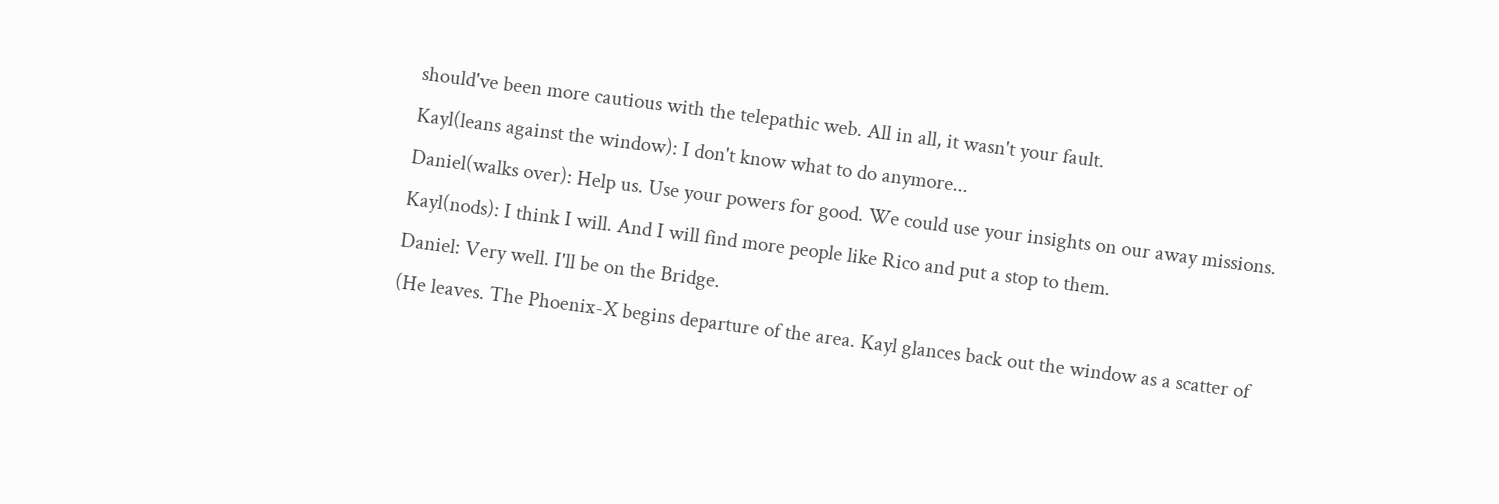should've been more cautious with the telepathic web. All in all, it wasn't your fault.
Kayl(leans against the window): I don't know what to do anymore...
Daniel(walks over): Help us. Use your powers for good. We could use your insights on our away missions.
Kayl(nods): I think I will. And I will find more people like Rico and put a stop to them.
Daniel: Very well. I'll be on the Bridge.
(He leaves. The Phoenix-X begins departure of the area. Kayl glances back out the window as a scatter of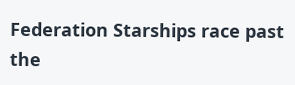Federation Starships race past the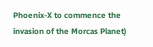Phoenix-X to commence the invasion of the Morcas Planet)